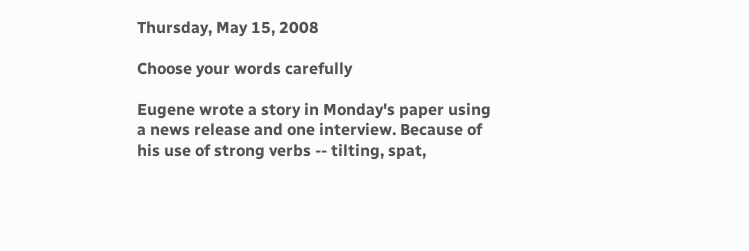Thursday, May 15, 2008

Choose your words carefully

Eugene wrote a story in Monday's paper using a news release and one interview. Because of his use of strong verbs -- tilting, spat,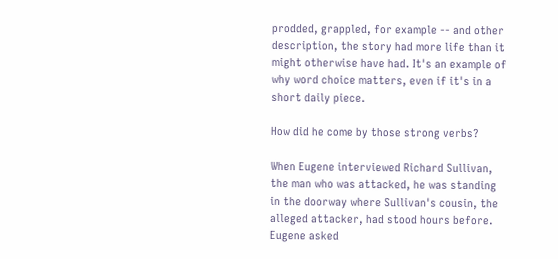prodded, grappled, for example -- and other description, the story had more life than it might otherwise have had. It's an example of why word choice matters, even if it's in a short daily piece.

How did he come by those strong verbs?

When Eugene interviewed Richard Sullivan, the man who was attacked, he was standing in the doorway where Sullivan's cousin, the alleged attacker, had stood hours before. Eugene asked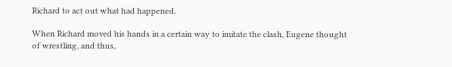Richard to act out what had happened.

When Richard moved his hands in a certain way to imitate the clash, Eugene thought of wrestling, and thus,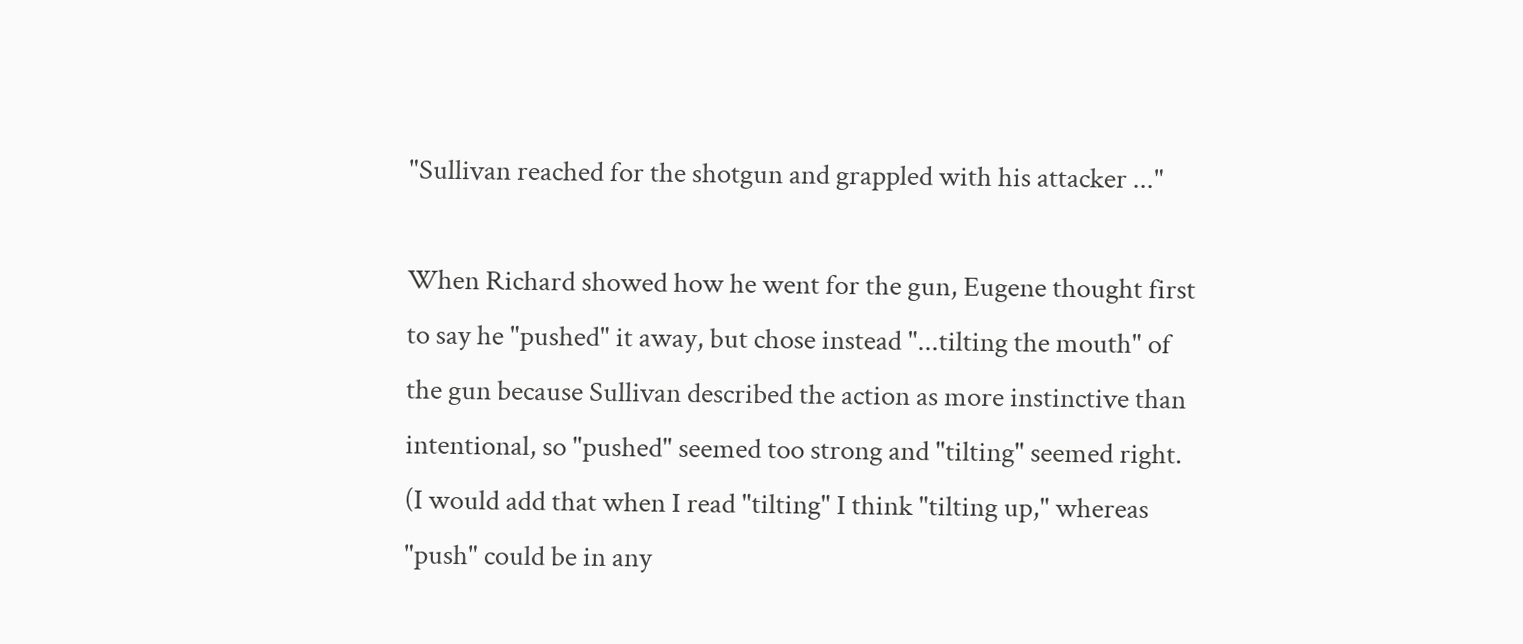"Sullivan reached for the shotgun and grappled with his attacker ..."

When Richard showed how he went for the gun, Eugene thought first to say he "pushed" it away, but chose instead "...tilting the mouth" of the gun because Sullivan described the action as more instinctive than intentional, so "pushed" seemed too strong and "tilting" seemed right. (I would add that when I read "tilting" I think "tilting up," whereas "push" could be in any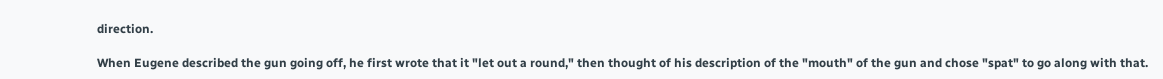direction.

When Eugene described the gun going off, he first wrote that it "let out a round," then thought of his description of the "mouth" of the gun and chose "spat" to go along with that.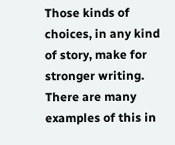Those kinds of choices, in any kind of story, make for stronger writing. There are many examples of this in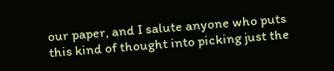our paper, and I salute anyone who puts this kind of thought into picking just the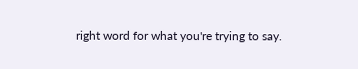right word for what you're trying to say.